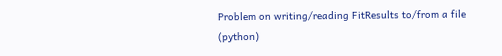Problem on writing/reading FitResults to/from a file (python)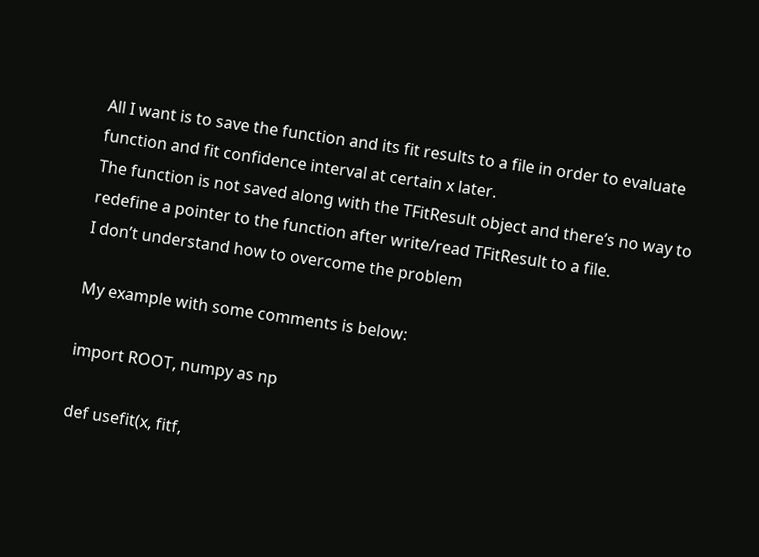All I want is to save the function and its fit results to a file in order to evaluate function and fit confidence interval at certain x later.
The function is not saved along with the TFitResult object and there’s no way to redefine a pointer to the function after write/read TFitResult to a file.
I don’t understand how to overcome the problem

My example with some comments is below:

import ROOT, numpy as np

def usefit(x, fitf,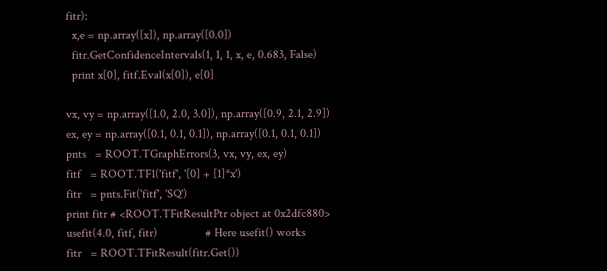fitr):
  x,e = np.array([x]), np.array([0.0])
  fitr.GetConfidenceIntervals(1, 1, 1, x, e, 0.683, False)
  print x[0], fitf.Eval(x[0]), e[0]

vx, vy = np.array([1.0, 2.0, 3.0]), np.array([0.9, 2.1, 2.9])
ex, ey = np.array([0.1, 0.1, 0.1]), np.array([0.1, 0.1, 0.1])
pnts   = ROOT.TGraphErrors(3, vx, vy, ex, ey)
fitf   = ROOT.TF1('fitf', '[0] + [1]*x')
fitr   = pnts.Fit('fitf', 'SQ')
print fitr # <ROOT.TFitResultPtr object at 0x2dfc880>
usefit(4.0, fitf, fitr)                # Here usefit() works
fitr   = ROOT.TFitResult(fitr.Get())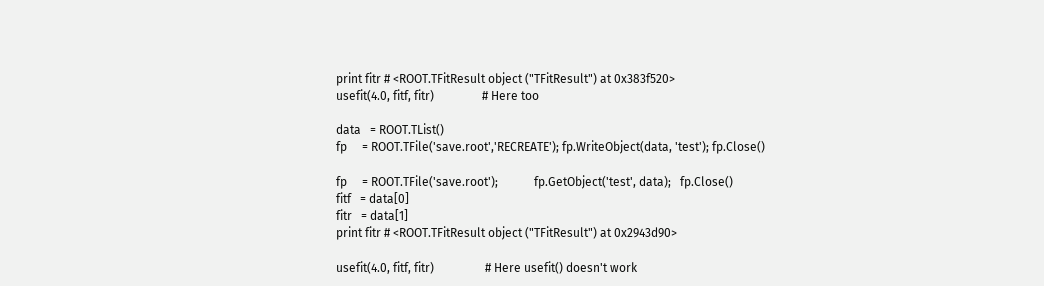print fitr # <ROOT.TFitResult object ("TFitResult") at 0x383f520>
usefit(4.0, fitf, fitr)                # Here too

data   = ROOT.TList()
fp     = ROOT.TFile('save.root','RECREATE'); fp.WriteObject(data, 'test'); fp.Close()

fp     = ROOT.TFile('save.root');            fp.GetObject('test', data);   fp.Close()
fitf   = data[0]
fitr   = data[1]
print fitr # <ROOT.TFitResult object ("TFitResult") at 0x2943d90>

usefit(4.0, fitf, fitr)                 # Here usefit() doesn't work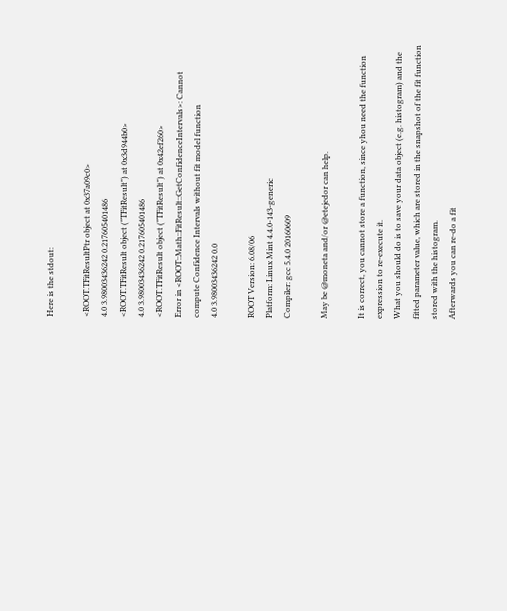Here is the stdout:

<ROOT.TFitResultPtr object at 0x37a09c0>
4.0 3.98003436242 0.217605401486
<ROOT.TFitResult object ("TFitResult") at 0x3d944b0>
4.0 3.98003436242 0.217605401486
<ROOT.TFitResult object ("TFitResult") at 0x42ef260>
Error in <ROOT::Math::FitResult::GetConfidenceIntervals>: Cannot compute Confidence Intervals without fit model function
4.0 3.98003436242 0.0

ROOT Version: 6.08/06
Platform: Linux Mint 4.4.0-143-generic
Compiler: gcc 5.4.0 20160609

May be @moneta and/or @etejedor can help.

It is correct, you cannot store a function, since yhou need the function expression to re-execute it.
What you should do is to save your data object (e.g. histogram) and the fitted parameter value, which are stored in the snapshot of the fit function stored with the histogram.
Afterwards you can re-do a fit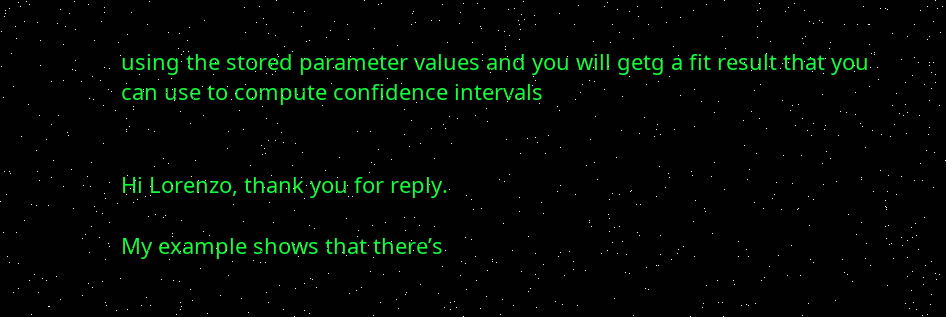using the stored parameter values and you will getg a fit result that you can use to compute confidence intervals


Hi Lorenzo, thank you for reply.

My example shows that there’s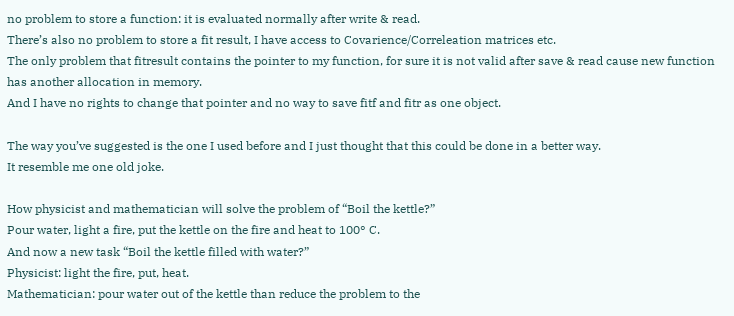no problem to store a function: it is evaluated normally after write & read.
There’s also no problem to store a fit result, I have access to Covarience/Correleation matrices etc.
The only problem that fitresult contains the pointer to my function, for sure it is not valid after save & read cause new function has another allocation in memory.
And I have no rights to change that pointer and no way to save fitf and fitr as one object.

The way you’ve suggested is the one I used before and I just thought that this could be done in a better way.
It resemble me one old joke.

How physicist and mathematician will solve the problem of “Boil the kettle?”
Pour water, light a fire, put the kettle on the fire and heat to 100° C.
And now a new task “Boil the kettle filled with water?”
Physicist: light the fire, put, heat.
Mathematician: pour water out of the kettle than reduce the problem to the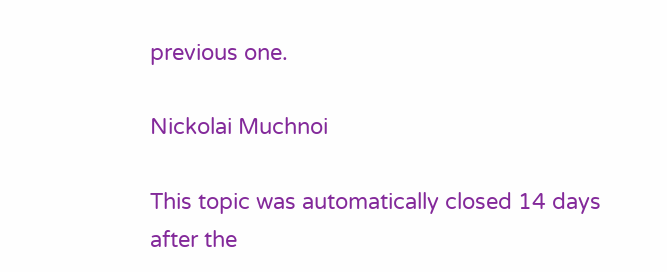previous one.

Nickolai Muchnoi

This topic was automatically closed 14 days after the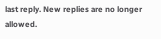last reply. New replies are no longer allowed.